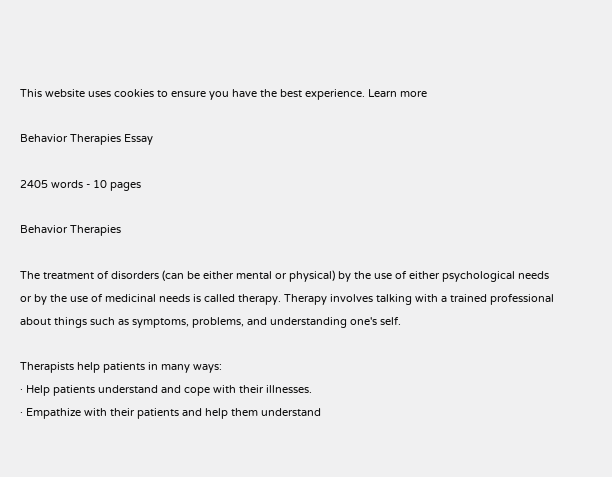This website uses cookies to ensure you have the best experience. Learn more

Behavior Therapies Essay

2405 words - 10 pages

Behavior Therapies

The treatment of disorders (can be either mental or physical) by the use of either psychological needs or by the use of medicinal needs is called therapy. Therapy involves talking with a trained professional about things such as symptoms, problems, and understanding one's self.

Therapists help patients in many ways:
· Help patients understand and cope with their illnesses.
· Empathize with their patients and help them understand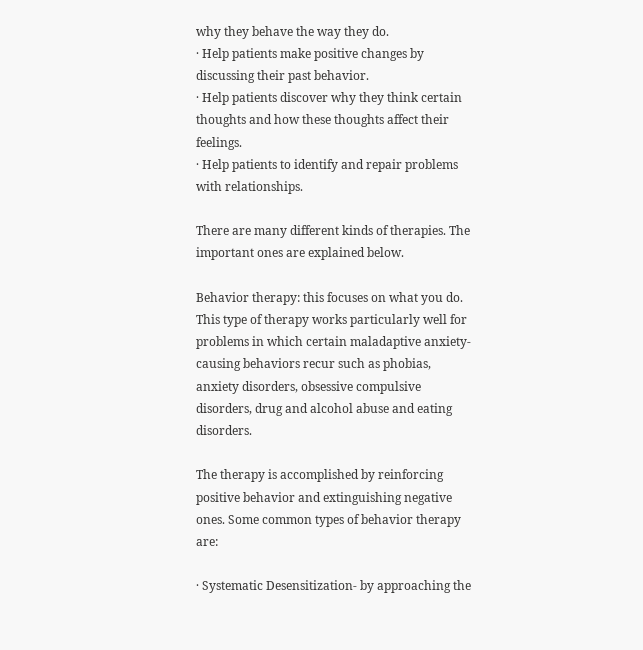why they behave the way they do.
· Help patients make positive changes by discussing their past behavior.
· Help patients discover why they think certain thoughts and how these thoughts affect their feelings.
· Help patients to identify and repair problems with relationships.

There are many different kinds of therapies. The important ones are explained below.

Behavior therapy: this focuses on what you do. This type of therapy works particularly well for problems in which certain maladaptive anxiety-causing behaviors recur such as phobias, anxiety disorders, obsessive compulsive disorders, drug and alcohol abuse and eating disorders.

The therapy is accomplished by reinforcing positive behavior and extinguishing negative ones. Some common types of behavior therapy are:

· Systematic Desensitization- by approaching the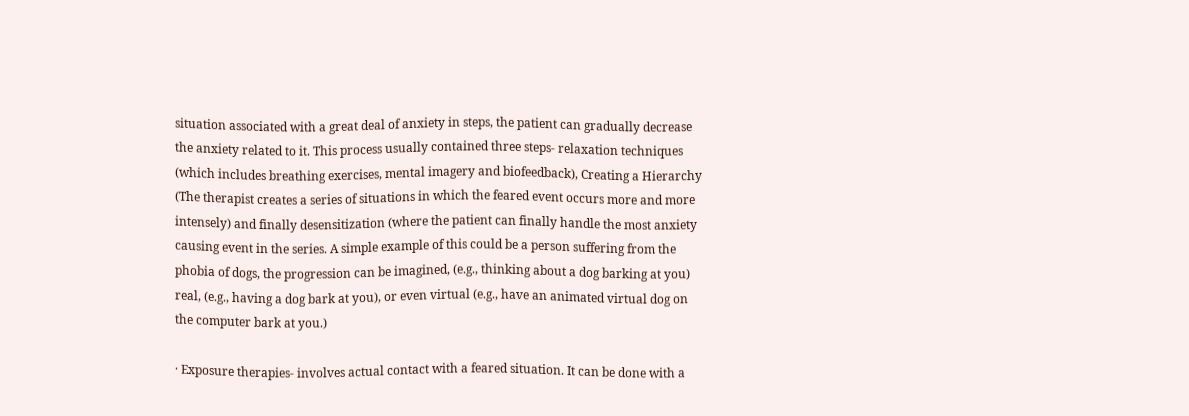situation associated with a great deal of anxiety in steps, the patient can gradually decrease the anxiety related to it. This process usually contained three steps- relaxation techniques (which includes breathing exercises, mental imagery and biofeedback), Creating a Hierarchy (The therapist creates a series of situations in which the feared event occurs more and more intensely) and finally desensitization (where the patient can finally handle the most anxiety causing event in the series. A simple example of this could be a person suffering from the phobia of dogs, the progression can be imagined, (e.g., thinking about a dog barking at you) real, (e.g., having a dog bark at you), or even virtual (e.g., have an animated virtual dog on the computer bark at you.)

· Exposure therapies- involves actual contact with a feared situation. It can be done with a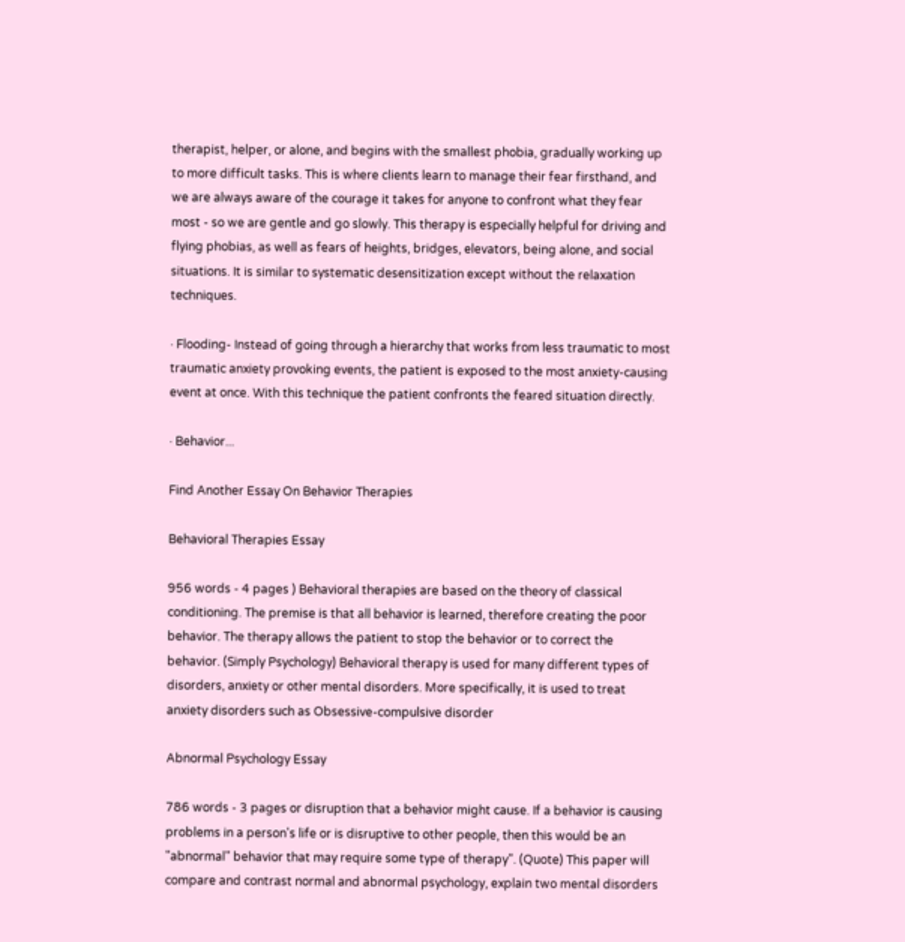therapist, helper, or alone, and begins with the smallest phobia, gradually working up to more difficult tasks. This is where clients learn to manage their fear firsthand, and we are always aware of the courage it takes for anyone to confront what they fear most - so we are gentle and go slowly. This therapy is especially helpful for driving and flying phobias, as well as fears of heights, bridges, elevators, being alone, and social situations. It is similar to systematic desensitization except without the relaxation techniques.

· Flooding- Instead of going through a hierarchy that works from less traumatic to most traumatic anxiety provoking events, the patient is exposed to the most anxiety-causing event at once. With this technique the patient confronts the feared situation directly.

· Behavior...

Find Another Essay On Behavior Therapies

Behavioral Therapies Essay

956 words - 4 pages ) Behavioral therapies are based on the theory of classical conditioning. The premise is that all behavior is learned, therefore creating the poor behavior. The therapy allows the patient to stop the behavior or to correct the behavior. (Simply Psychology) Behavioral therapy is used for many different types of disorders, anxiety or other mental disorders. More specifically, it is used to treat anxiety disorders such as Obsessive-compulsive disorder

Abnormal Psychology Essay

786 words - 3 pages or disruption that a behavior might cause. If a behavior is causing problems in a person's life or is disruptive to other people, then this would be an "abnormal" behavior that may require some type of therapy". (Quote) This paper will compare and contrast normal and abnormal psychology, explain two mental disorders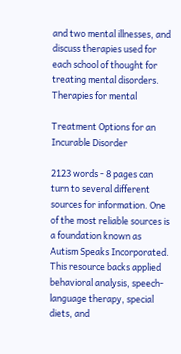and two mental illnesses, and discuss therapies used for each school of thought for treating mental disorders. Therapies for mental

Treatment Options for an Incurable Disorder

2123 words - 8 pages can turn to several different sources for information. One of the most reliable sources is a foundation known as Autism Speaks Incorporated. This resource backs applied behavioral analysis, speech-language therapy, special diets, and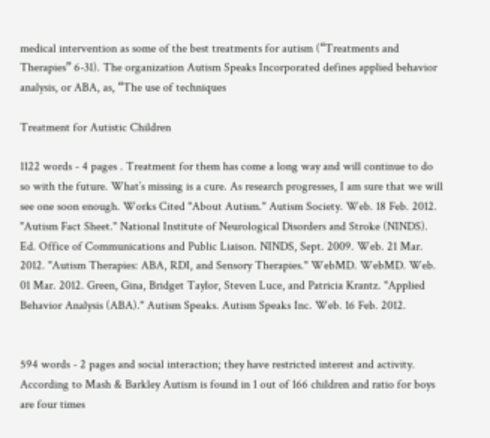medical intervention as some of the best treatments for autism (“Treatments and Therapies” 6-31). The organization Autism Speaks Incorporated defines applied behavior analysis, or ABA, as, “The use of techniques

Treatment for Autistic Children

1122 words - 4 pages . Treatment for them has come a long way and will continue to do so with the future. What’s missing is a cure. As research progresses, I am sure that we will see one soon enough. Works Cited "About Autism." Autism Society. Web. 18 Feb. 2012. "Autism Fact Sheet." National Institute of Neurological Disorders and Stroke (NINDS). Ed. Office of Communications and Public Liaison. NINDS, Sept. 2009. Web. 21 Mar. 2012. "Autism Therapies: ABA, RDI, and Sensory Therapies." WebMD. WebMD. Web. 01 Mar. 2012. Green, Gina, Bridget Taylor, Steven Luce, and Patricia Krantz. "Applied Behavior Analysis (ABA)." Autism Speaks. Autism Speaks Inc. Web. 16 Feb. 2012.


594 words - 2 pages and social interaction; they have restricted interest and activity. According to Mash & Barkley Autism is found in 1 out of 166 children and ratio for boys are four times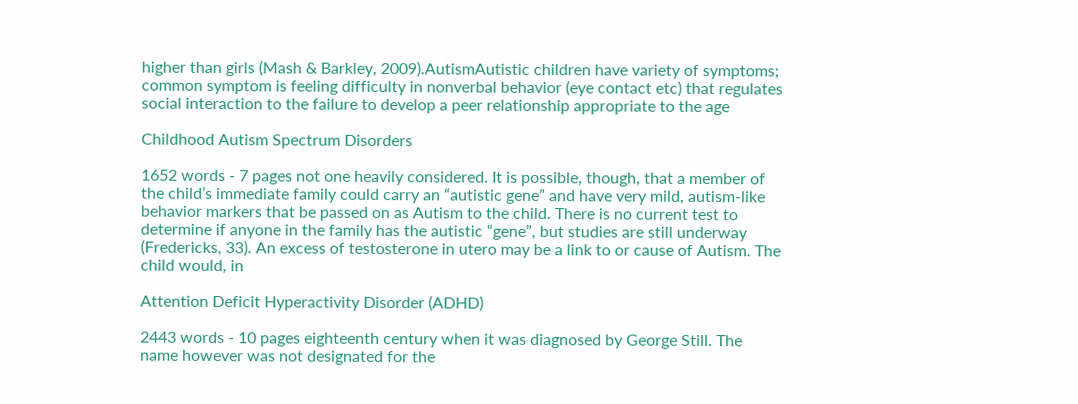higher than girls (Mash & Barkley, 2009).AutismAutistic children have variety of symptoms; common symptom is feeling difficulty in nonverbal behavior (eye contact etc) that regulates social interaction to the failure to develop a peer relationship appropriate to the age

Childhood Autism Spectrum Disorders

1652 words - 7 pages not one heavily considered. It is possible, though, that a member of the child’s immediate family could carry an “autistic gene” and have very mild, autism-like behavior markers that be passed on as Autism to the child. There is no current test to determine if anyone in the family has the autistic “gene”, but studies are still underway (Fredericks, 33). An excess of testosterone in utero may be a link to or cause of Autism. The child would, in

Attention Deficit Hyperactivity Disorder (ADHD)

2443 words - 10 pages eighteenth century when it was diagnosed by George Still. The name however was not designated for the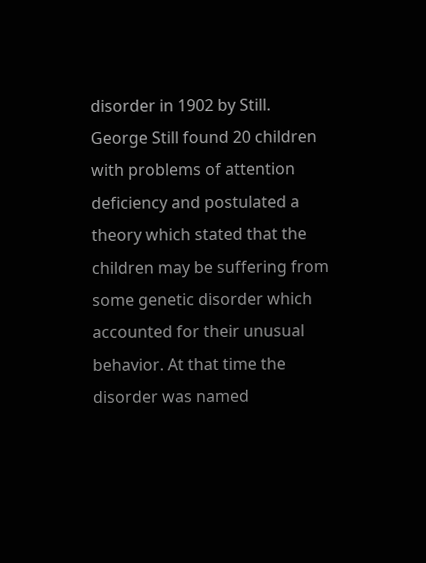disorder in 1902 by Still. George Still found 20 children with problems of attention deficiency and postulated a theory which stated that the children may be suffering from some genetic disorder which accounted for their unusual behavior. At that time the disorder was named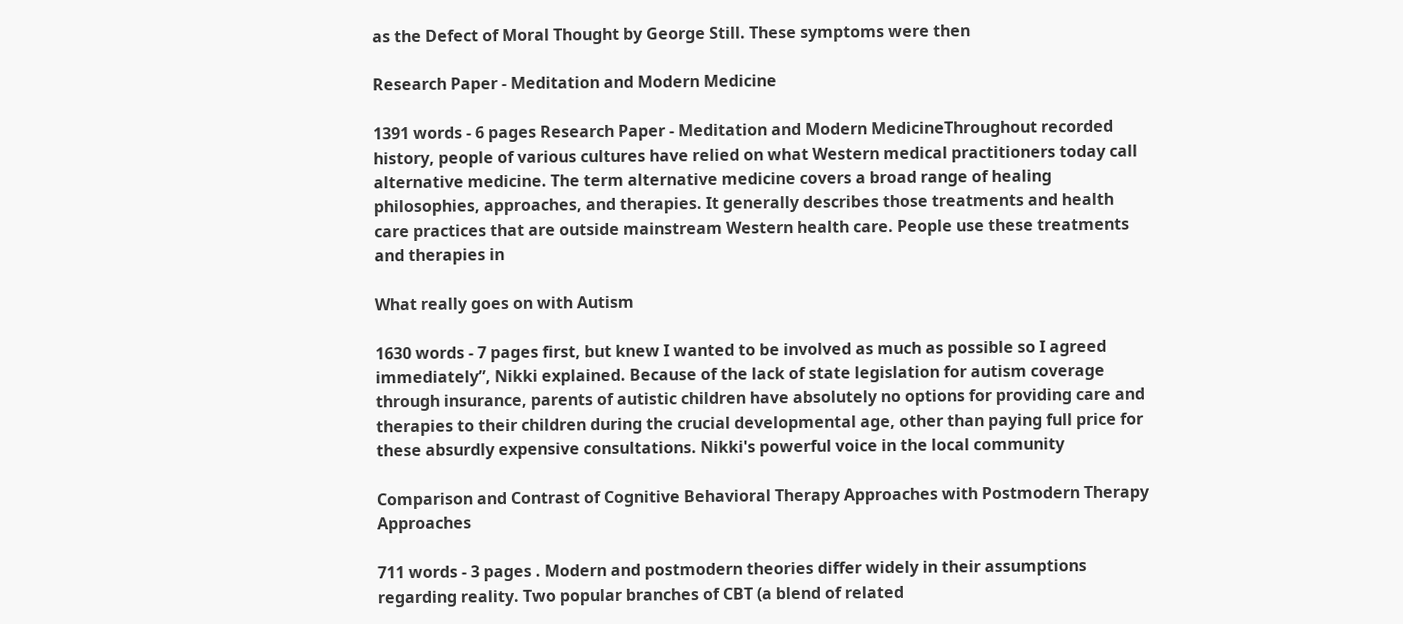as the Defect of Moral Thought by George Still. These symptoms were then

Research Paper - Meditation and Modern Medicine

1391 words - 6 pages Research Paper - Meditation and Modern MedicineThroughout recorded history, people of various cultures have relied on what Western medical practitioners today call alternative medicine. The term alternative medicine covers a broad range of healing philosophies, approaches, and therapies. It generally describes those treatments and health care practices that are outside mainstream Western health care. People use these treatments and therapies in

What really goes on with Autism

1630 words - 7 pages first, but knew I wanted to be involved as much as possible so I agreed immediately”, Nikki explained. Because of the lack of state legislation for autism coverage through insurance, parents of autistic children have absolutely no options for providing care and therapies to their children during the crucial developmental age, other than paying full price for these absurdly expensive consultations. Nikki's powerful voice in the local community

Comparison and Contrast of Cognitive Behavioral Therapy Approaches with Postmodern Therapy Approaches

711 words - 3 pages . Modern and postmodern theories differ widely in their assumptions regarding reality. Two popular branches of CBT (a blend of related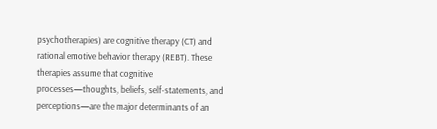psychotherapies) are cognitive therapy (CT) and rational emotive behavior therapy (REBT). These therapies assume that cognitive processes—thoughts, beliefs, self-statements, and perceptions—are the major determinants of an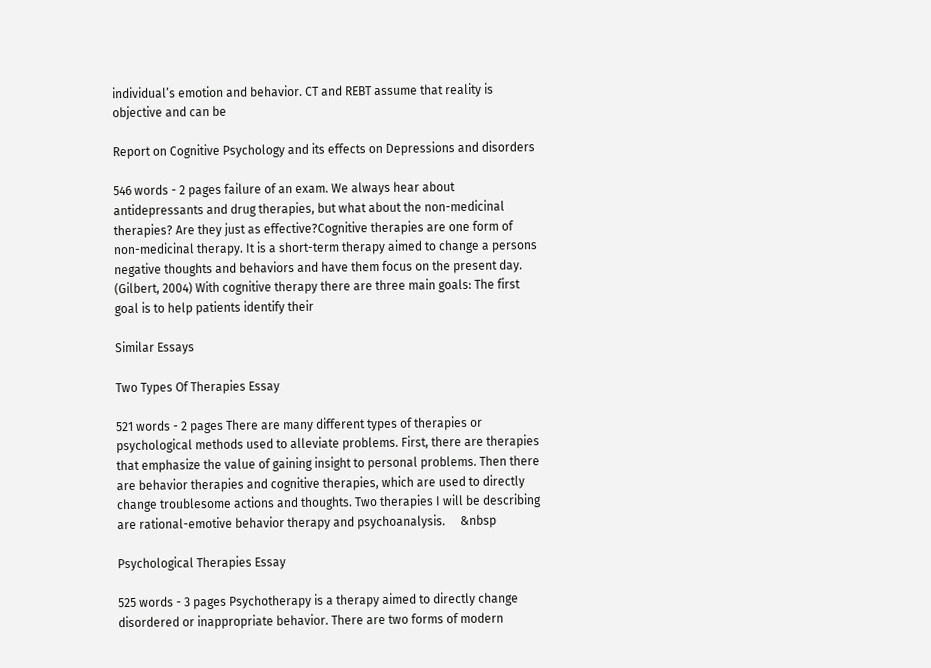individual’s emotion and behavior. CT and REBT assume that reality is objective and can be

Report on Cognitive Psychology and its effects on Depressions and disorders

546 words - 2 pages failure of an exam. We always hear about antidepressants and drug therapies, but what about the non-medicinal therapies? Are they just as effective?Cognitive therapies are one form of non-medicinal therapy. It is a short-term therapy aimed to change a persons negative thoughts and behaviors and have them focus on the present day. (Gilbert, 2004) With cognitive therapy there are three main goals: The first goal is to help patients identify their

Similar Essays

Two Types Of Therapies Essay

521 words - 2 pages There are many different types of therapies or psychological methods used to alleviate problems. First, there are therapies that emphasize the value of gaining insight to personal problems. Then there are behavior therapies and cognitive therapies, which are used to directly change troublesome actions and thoughts. Two therapies I will be describing are rational-emotive behavior therapy and psychoanalysis.     &nbsp

Psychological Therapies Essay

525 words - 3 pages Psychotherapy is a therapy aimed to directly change disordered or inappropriate behavior. There are two forms of modern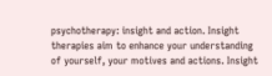psychotherapy: insight and action. Insight therapies aim to enhance your understanding of yourself, your motives and actions. Insight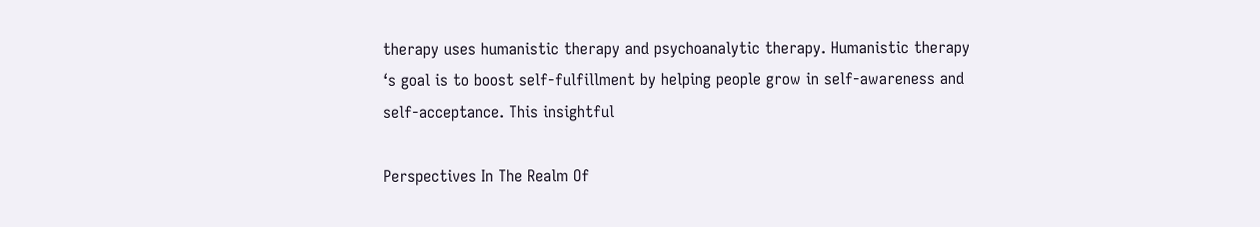therapy uses humanistic therapy and psychoanalytic therapy. Humanistic therapy ‘s goal is to boost self-fulfillment by helping people grow in self-awareness and self-acceptance. This insightful

Perspectives In The Realm Of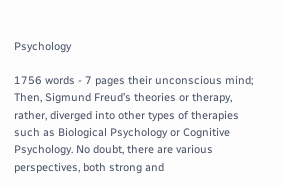Psychology

1756 words - 7 pages their unconscious mind; Then, Sigmund Freud’s theories or therapy, rather, diverged into other types of therapies such as Biological Psychology or Cognitive Psychology. No doubt, there are various perspectives, both strong and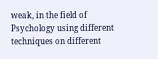weak, in the field of Psychology using different techniques on different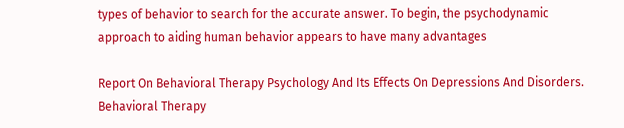types of behavior to search for the accurate answer. To begin, the psychodynamic approach to aiding human behavior appears to have many advantages

Report On Behavioral Therapy Psychology And Its Effects On Depressions And Disorders. Behavioral Therapy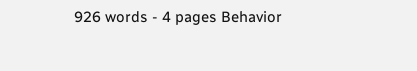926 words - 4 pages Behavior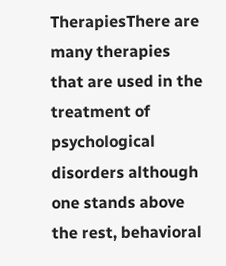TherapiesThere are many therapies that are used in the treatment of psychological disorders although one stands above the rest, behavioral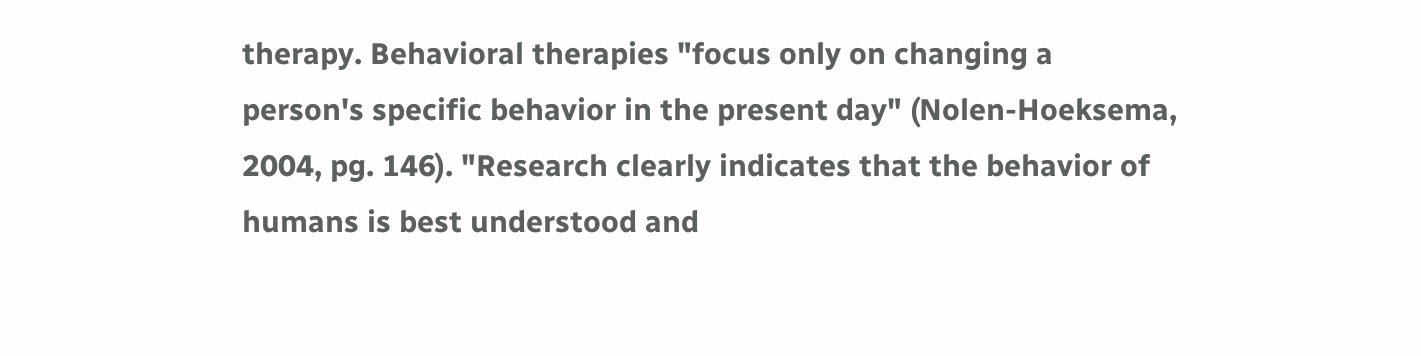therapy. Behavioral therapies "focus only on changing a person's specific behavior in the present day" (Nolen-Hoeksema, 2004, pg. 146). "Research clearly indicates that the behavior of humans is best understood and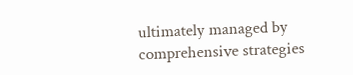ultimately managed by comprehensive strategies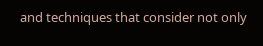and techniques that consider not only